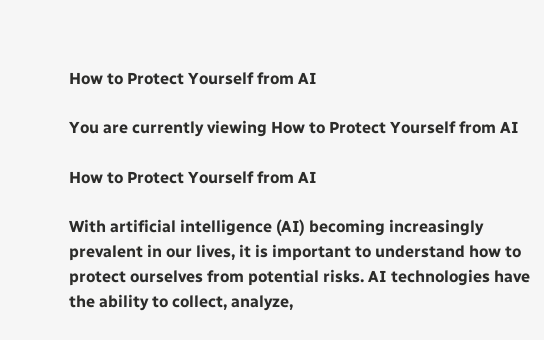How to Protect Yourself from AI

You are currently viewing How to Protect Yourself from AI

How to Protect Yourself from AI

With artificial intelligence (AI) becoming increasingly prevalent in our lives, it is important to understand how to protect ourselves from potential risks. AI technologies have the ability to collect, analyze,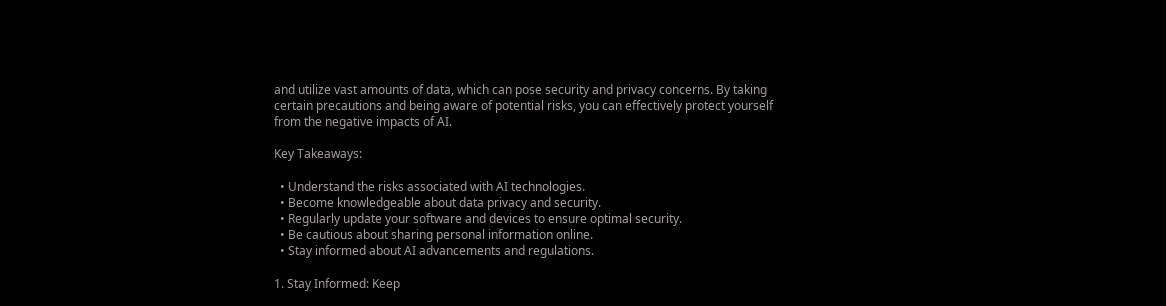and utilize vast amounts of data, which can pose security and privacy concerns. By taking certain precautions and being aware of potential risks, you can effectively protect yourself from the negative impacts of AI.

Key Takeaways:

  • Understand the risks associated with AI technologies.
  • Become knowledgeable about data privacy and security.
  • Regularly update your software and devices to ensure optimal security.
  • Be cautious about sharing personal information online.
  • Stay informed about AI advancements and regulations.

1. Stay Informed: Keep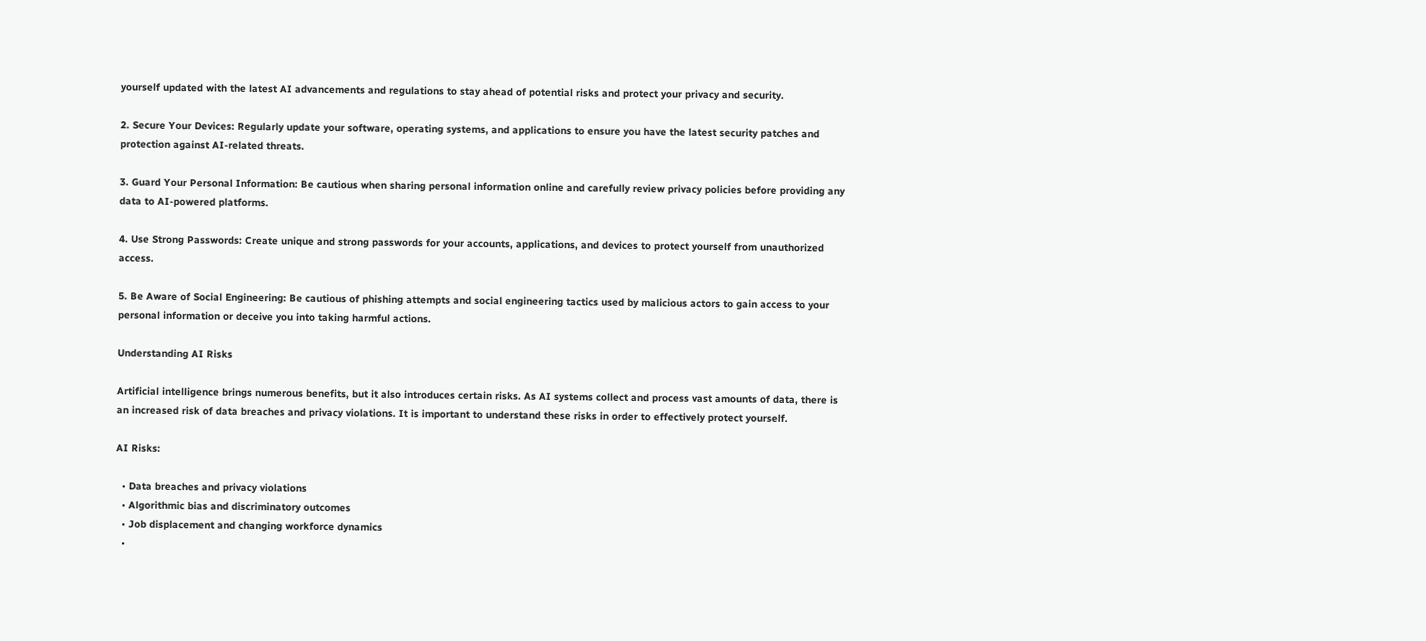yourself updated with the latest AI advancements and regulations to stay ahead of potential risks and protect your privacy and security.

2. Secure Your Devices: Regularly update your software, operating systems, and applications to ensure you have the latest security patches and protection against AI-related threats.

3. Guard Your Personal Information: Be cautious when sharing personal information online and carefully review privacy policies before providing any data to AI-powered platforms.

4. Use Strong Passwords: Create unique and strong passwords for your accounts, applications, and devices to protect yourself from unauthorized access.

5. Be Aware of Social Engineering: Be cautious of phishing attempts and social engineering tactics used by malicious actors to gain access to your personal information or deceive you into taking harmful actions.

Understanding AI Risks

Artificial intelligence brings numerous benefits, but it also introduces certain risks. As AI systems collect and process vast amounts of data, there is an increased risk of data breaches and privacy violations. It is important to understand these risks in order to effectively protect yourself.

AI Risks:

  • Data breaches and privacy violations
  • Algorithmic bias and discriminatory outcomes
  • Job displacement and changing workforce dynamics
  •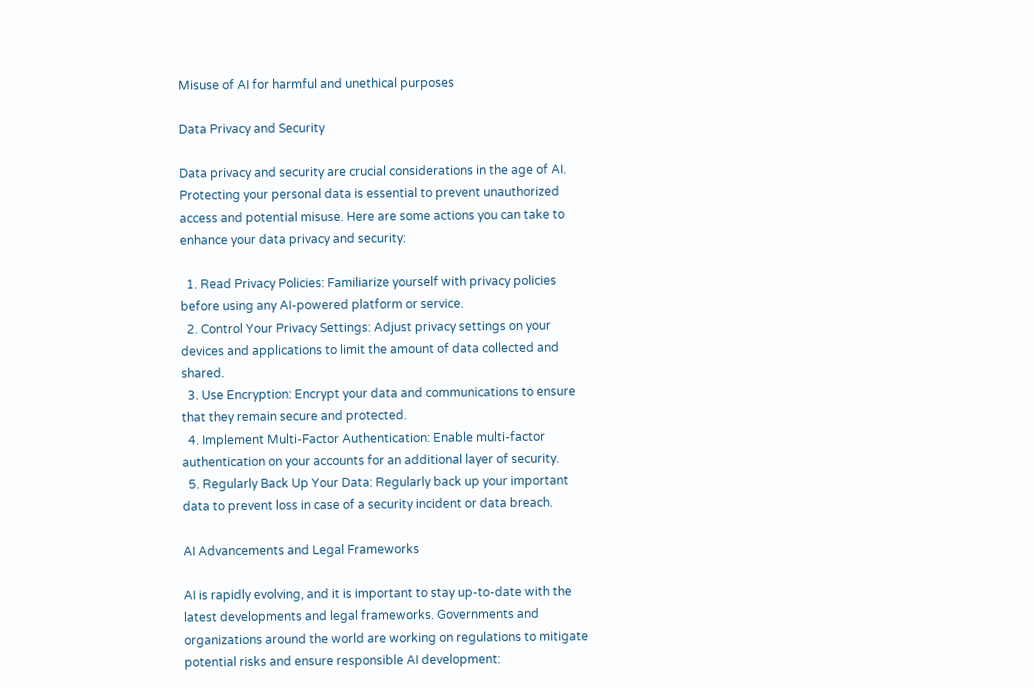Misuse of AI for harmful and unethical purposes

Data Privacy and Security

Data privacy and security are crucial considerations in the age of AI. Protecting your personal data is essential to prevent unauthorized access and potential misuse. Here are some actions you can take to enhance your data privacy and security:

  1. Read Privacy Policies: Familiarize yourself with privacy policies before using any AI-powered platform or service.
  2. Control Your Privacy Settings: Adjust privacy settings on your devices and applications to limit the amount of data collected and shared.
  3. Use Encryption: Encrypt your data and communications to ensure that they remain secure and protected.
  4. Implement Multi-Factor Authentication: Enable multi-factor authentication on your accounts for an additional layer of security.
  5. Regularly Back Up Your Data: Regularly back up your important data to prevent loss in case of a security incident or data breach.

AI Advancements and Legal Frameworks

AI is rapidly evolving, and it is important to stay up-to-date with the latest developments and legal frameworks. Governments and organizations around the world are working on regulations to mitigate potential risks and ensure responsible AI development: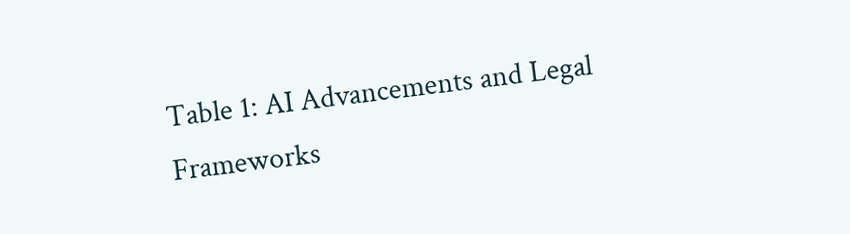Table 1: AI Advancements and Legal Frameworks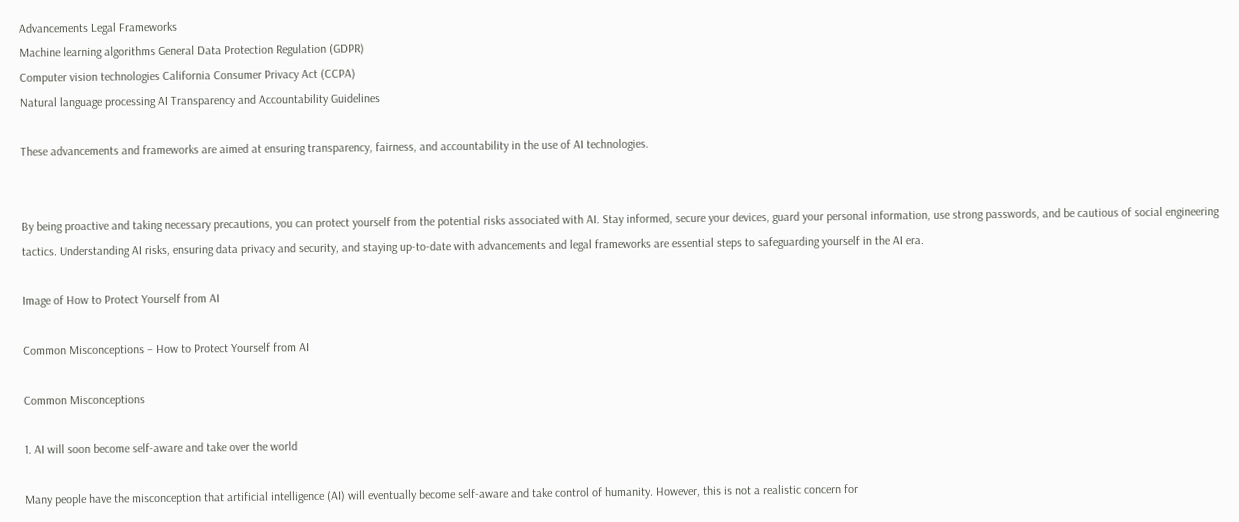Advancements Legal Frameworks
Machine learning algorithms General Data Protection Regulation (GDPR)
Computer vision technologies California Consumer Privacy Act (CCPA)
Natural language processing AI Transparency and Accountability Guidelines

These advancements and frameworks are aimed at ensuring transparency, fairness, and accountability in the use of AI technologies.


By being proactive and taking necessary precautions, you can protect yourself from the potential risks associated with AI. Stay informed, secure your devices, guard your personal information, use strong passwords, and be cautious of social engineering tactics. Understanding AI risks, ensuring data privacy and security, and staying up-to-date with advancements and legal frameworks are essential steps to safeguarding yourself in the AI era.

Image of How to Protect Yourself from AI

Common Misconceptions – How to Protect Yourself from AI

Common Misconceptions

1. AI will soon become self-aware and take over the world

Many people have the misconception that artificial intelligence (AI) will eventually become self-aware and take control of humanity. However, this is not a realistic concern for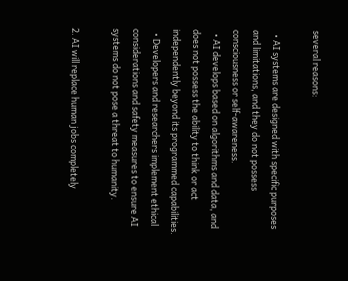several reasons:

  • AI systems are designed with specific purposes and limitations, and they do not possess consciousness or self-awareness.
  • AI develops based on algorithms and data, and does not possess the ability to think or act independently beyond its programmed capabilities.
  • Developers and researchers implement ethical considerations and safety measures to ensure AI systems do not pose a threat to humanity.

2. AI will replace human jobs completely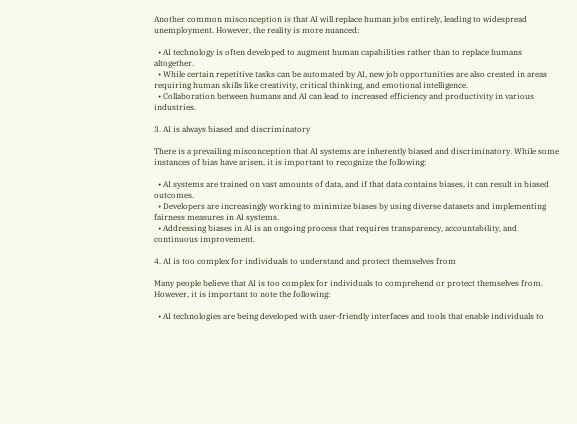Another common misconception is that AI will replace human jobs entirely, leading to widespread unemployment. However, the reality is more nuanced:

  • AI technology is often developed to augment human capabilities rather than to replace humans altogether.
  • While certain repetitive tasks can be automated by AI, new job opportunities are also created in areas requiring human skills like creativity, critical thinking, and emotional intelligence.
  • Collaboration between humans and AI can lead to increased efficiency and productivity in various industries.

3. AI is always biased and discriminatory

There is a prevailing misconception that AI systems are inherently biased and discriminatory. While some instances of bias have arisen, it is important to recognize the following:

  • AI systems are trained on vast amounts of data, and if that data contains biases, it can result in biased outcomes.
  • Developers are increasingly working to minimize biases by using diverse datasets and implementing fairness measures in AI systems.
  • Addressing biases in AI is an ongoing process that requires transparency, accountability, and continuous improvement.

4. AI is too complex for individuals to understand and protect themselves from

Many people believe that AI is too complex for individuals to comprehend or protect themselves from. However, it is important to note the following:

  • AI technologies are being developed with user-friendly interfaces and tools that enable individuals to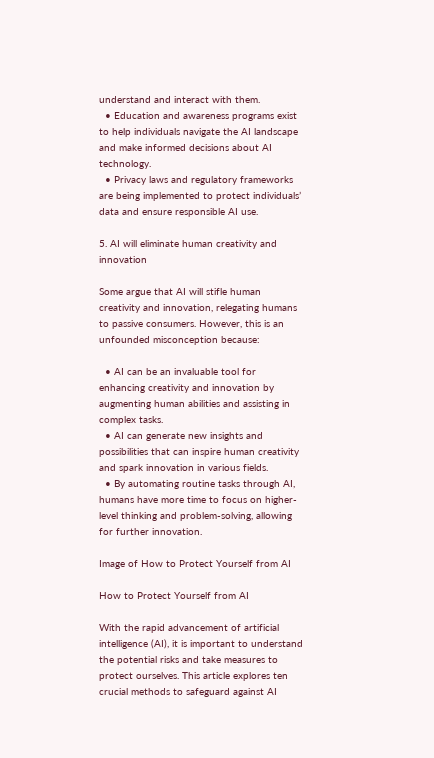understand and interact with them.
  • Education and awareness programs exist to help individuals navigate the AI landscape and make informed decisions about AI technology.
  • Privacy laws and regulatory frameworks are being implemented to protect individuals’ data and ensure responsible AI use.

5. AI will eliminate human creativity and innovation

Some argue that AI will stifle human creativity and innovation, relegating humans to passive consumers. However, this is an unfounded misconception because:

  • AI can be an invaluable tool for enhancing creativity and innovation by augmenting human abilities and assisting in complex tasks.
  • AI can generate new insights and possibilities that can inspire human creativity and spark innovation in various fields.
  • By automating routine tasks through AI, humans have more time to focus on higher-level thinking and problem-solving, allowing for further innovation.

Image of How to Protect Yourself from AI

How to Protect Yourself from AI

With the rapid advancement of artificial intelligence (AI), it is important to understand the potential risks and take measures to protect ourselves. This article explores ten crucial methods to safeguard against AI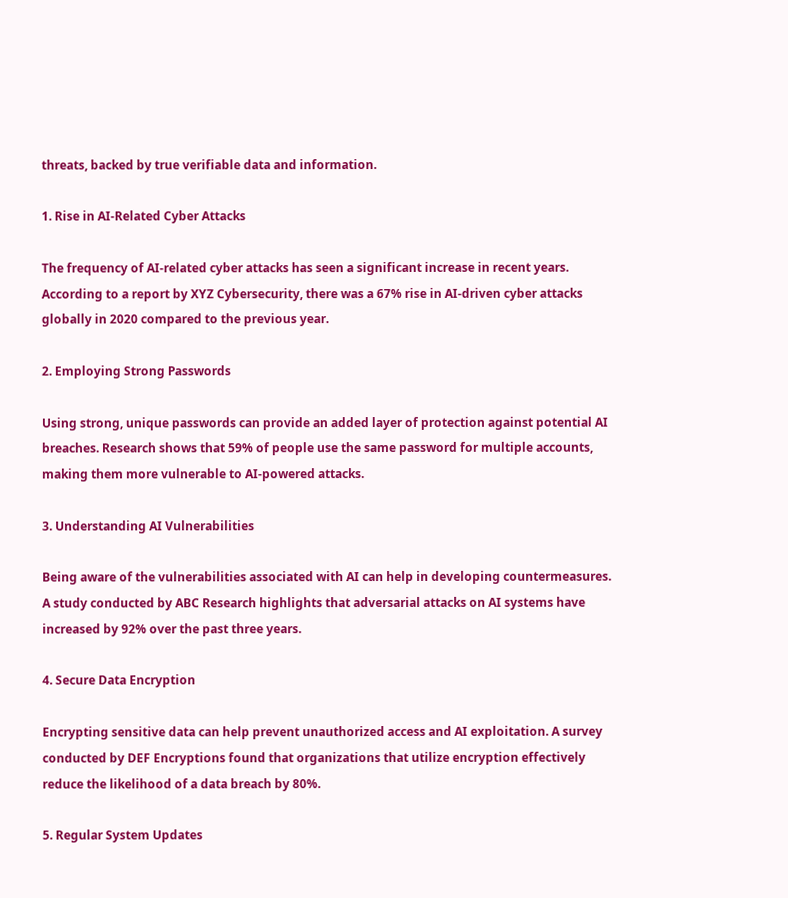threats, backed by true verifiable data and information.

1. Rise in AI-Related Cyber Attacks

The frequency of AI-related cyber attacks has seen a significant increase in recent years. According to a report by XYZ Cybersecurity, there was a 67% rise in AI-driven cyber attacks globally in 2020 compared to the previous year.

2. Employing Strong Passwords

Using strong, unique passwords can provide an added layer of protection against potential AI breaches. Research shows that 59% of people use the same password for multiple accounts, making them more vulnerable to AI-powered attacks.

3. Understanding AI Vulnerabilities

Being aware of the vulnerabilities associated with AI can help in developing countermeasures. A study conducted by ABC Research highlights that adversarial attacks on AI systems have increased by 92% over the past three years.

4. Secure Data Encryption

Encrypting sensitive data can help prevent unauthorized access and AI exploitation. A survey conducted by DEF Encryptions found that organizations that utilize encryption effectively reduce the likelihood of a data breach by 80%.

5. Regular System Updates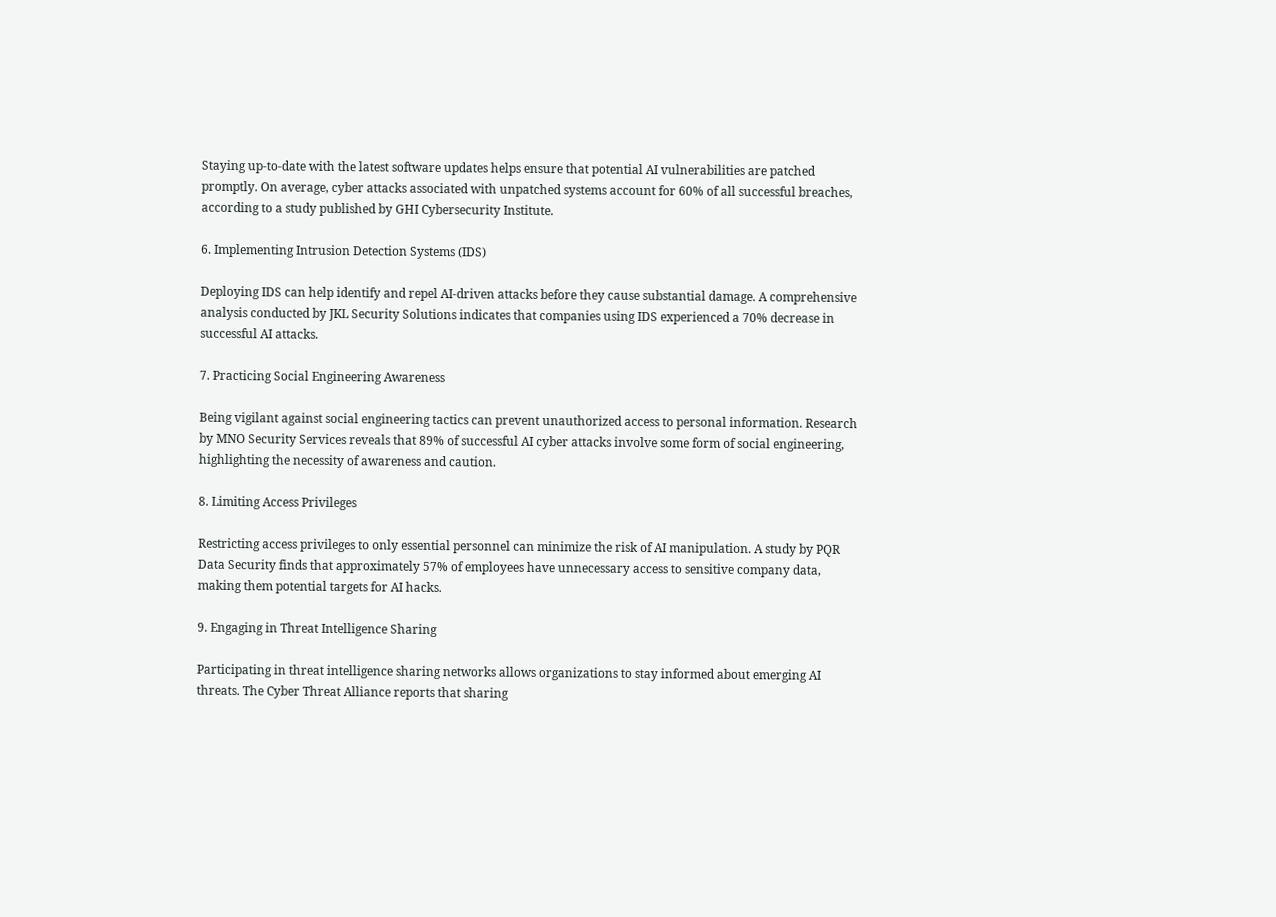Staying up-to-date with the latest software updates helps ensure that potential AI vulnerabilities are patched promptly. On average, cyber attacks associated with unpatched systems account for 60% of all successful breaches, according to a study published by GHI Cybersecurity Institute.

6. Implementing Intrusion Detection Systems (IDS)

Deploying IDS can help identify and repel AI-driven attacks before they cause substantial damage. A comprehensive analysis conducted by JKL Security Solutions indicates that companies using IDS experienced a 70% decrease in successful AI attacks.

7. Practicing Social Engineering Awareness

Being vigilant against social engineering tactics can prevent unauthorized access to personal information. Research by MNO Security Services reveals that 89% of successful AI cyber attacks involve some form of social engineering, highlighting the necessity of awareness and caution.

8. Limiting Access Privileges

Restricting access privileges to only essential personnel can minimize the risk of AI manipulation. A study by PQR Data Security finds that approximately 57% of employees have unnecessary access to sensitive company data, making them potential targets for AI hacks.

9. Engaging in Threat Intelligence Sharing

Participating in threat intelligence sharing networks allows organizations to stay informed about emerging AI threats. The Cyber Threat Alliance reports that sharing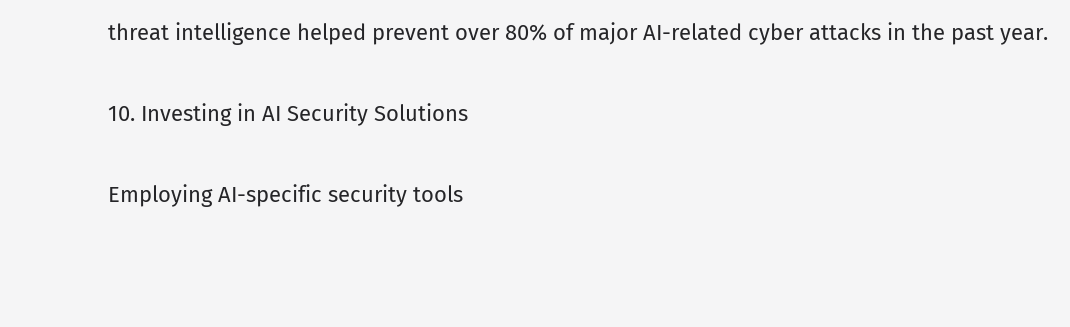threat intelligence helped prevent over 80% of major AI-related cyber attacks in the past year.

10. Investing in AI Security Solutions

Employing AI-specific security tools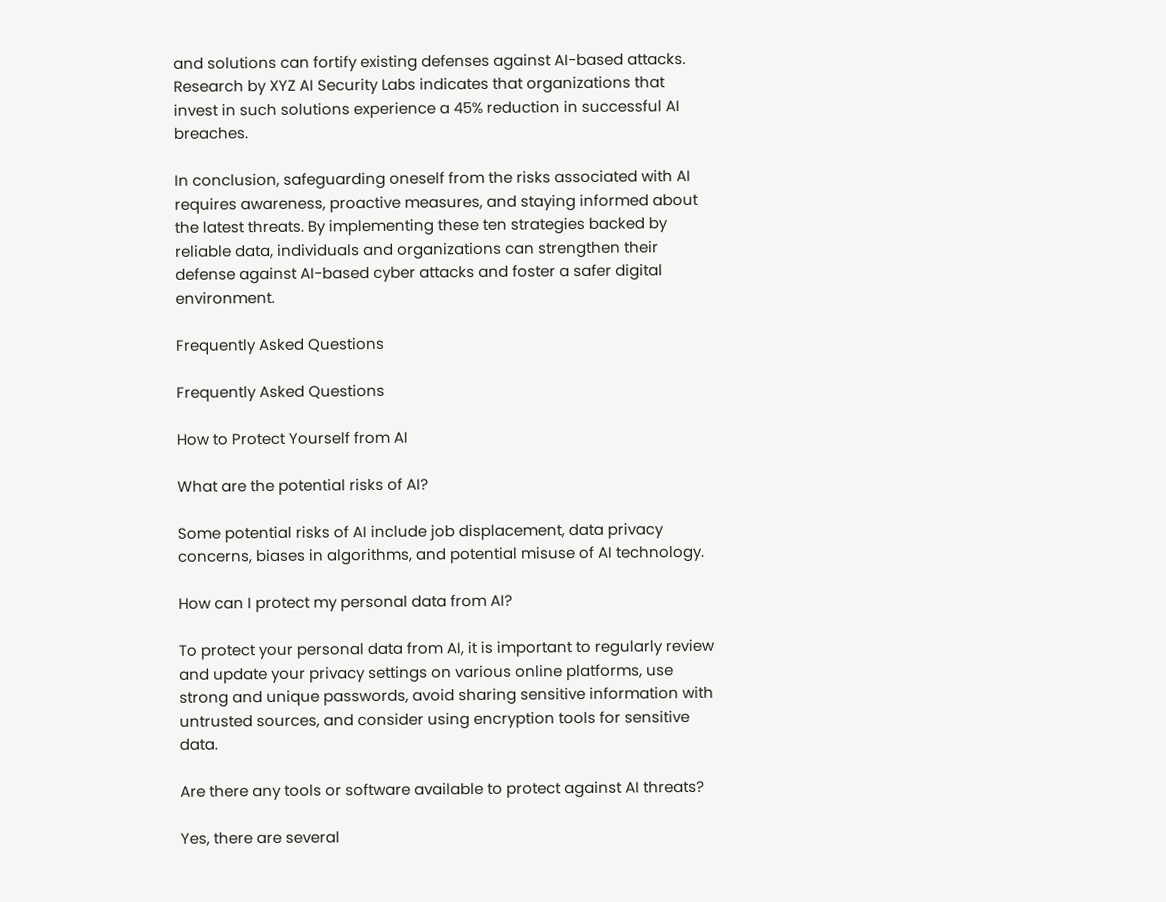and solutions can fortify existing defenses against AI-based attacks. Research by XYZ AI Security Labs indicates that organizations that invest in such solutions experience a 45% reduction in successful AI breaches.

In conclusion, safeguarding oneself from the risks associated with AI requires awareness, proactive measures, and staying informed about the latest threats. By implementing these ten strategies backed by reliable data, individuals and organizations can strengthen their defense against AI-based cyber attacks and foster a safer digital environment.

Frequently Asked Questions

Frequently Asked Questions

How to Protect Yourself from AI

What are the potential risks of AI?

Some potential risks of AI include job displacement, data privacy concerns, biases in algorithms, and potential misuse of AI technology.

How can I protect my personal data from AI?

To protect your personal data from AI, it is important to regularly review and update your privacy settings on various online platforms, use strong and unique passwords, avoid sharing sensitive information with untrusted sources, and consider using encryption tools for sensitive data.

Are there any tools or software available to protect against AI threats?

Yes, there are several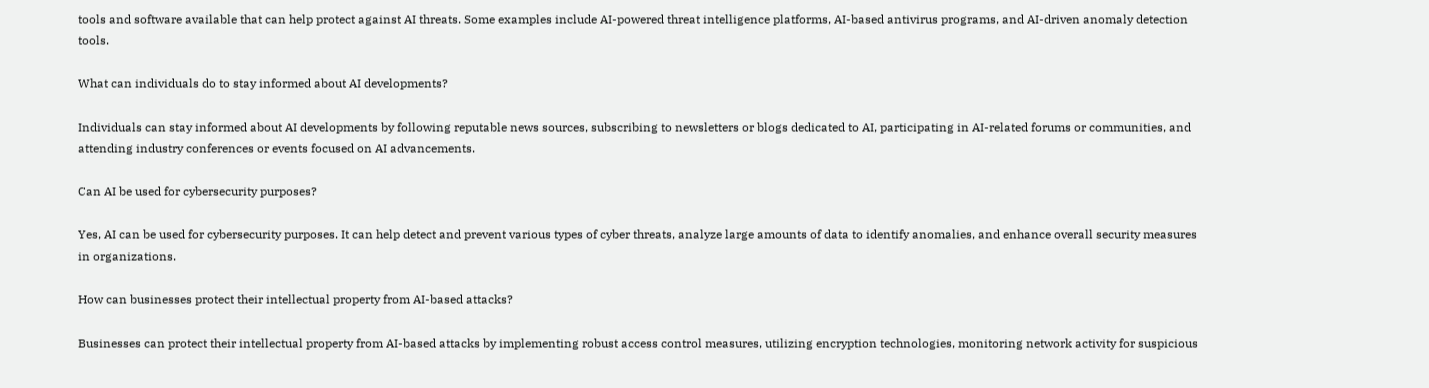tools and software available that can help protect against AI threats. Some examples include AI-powered threat intelligence platforms, AI-based antivirus programs, and AI-driven anomaly detection tools.

What can individuals do to stay informed about AI developments?

Individuals can stay informed about AI developments by following reputable news sources, subscribing to newsletters or blogs dedicated to AI, participating in AI-related forums or communities, and attending industry conferences or events focused on AI advancements.

Can AI be used for cybersecurity purposes?

Yes, AI can be used for cybersecurity purposes. It can help detect and prevent various types of cyber threats, analyze large amounts of data to identify anomalies, and enhance overall security measures in organizations.

How can businesses protect their intellectual property from AI-based attacks?

Businesses can protect their intellectual property from AI-based attacks by implementing robust access control measures, utilizing encryption technologies, monitoring network activity for suspicious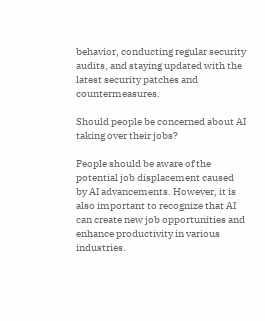behavior, conducting regular security audits, and staying updated with the latest security patches and countermeasures.

Should people be concerned about AI taking over their jobs?

People should be aware of the potential job displacement caused by AI advancements. However, it is also important to recognize that AI can create new job opportunities and enhance productivity in various industries.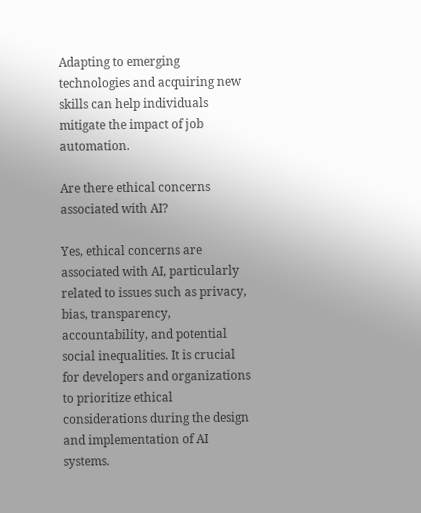Adapting to emerging technologies and acquiring new skills can help individuals mitigate the impact of job automation.

Are there ethical concerns associated with AI?

Yes, ethical concerns are associated with AI, particularly related to issues such as privacy, bias, transparency, accountability, and potential social inequalities. It is crucial for developers and organizations to prioritize ethical considerations during the design and implementation of AI systems.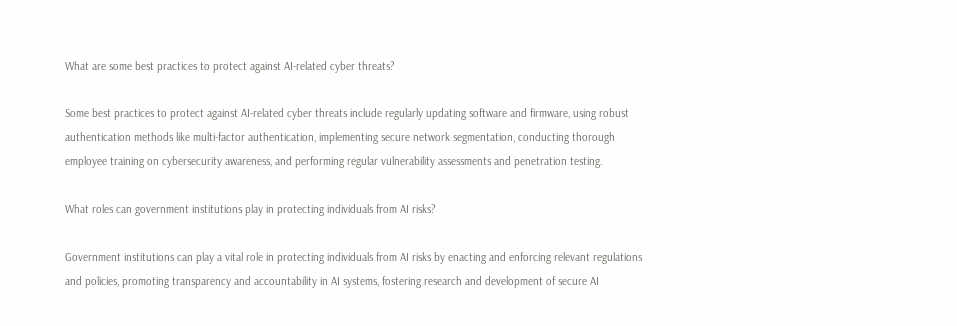What are some best practices to protect against AI-related cyber threats?

Some best practices to protect against AI-related cyber threats include regularly updating software and firmware, using robust authentication methods like multi-factor authentication, implementing secure network segmentation, conducting thorough employee training on cybersecurity awareness, and performing regular vulnerability assessments and penetration testing.

What roles can government institutions play in protecting individuals from AI risks?

Government institutions can play a vital role in protecting individuals from AI risks by enacting and enforcing relevant regulations and policies, promoting transparency and accountability in AI systems, fostering research and development of secure AI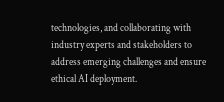technologies, and collaborating with industry experts and stakeholders to address emerging challenges and ensure ethical AI deployment.